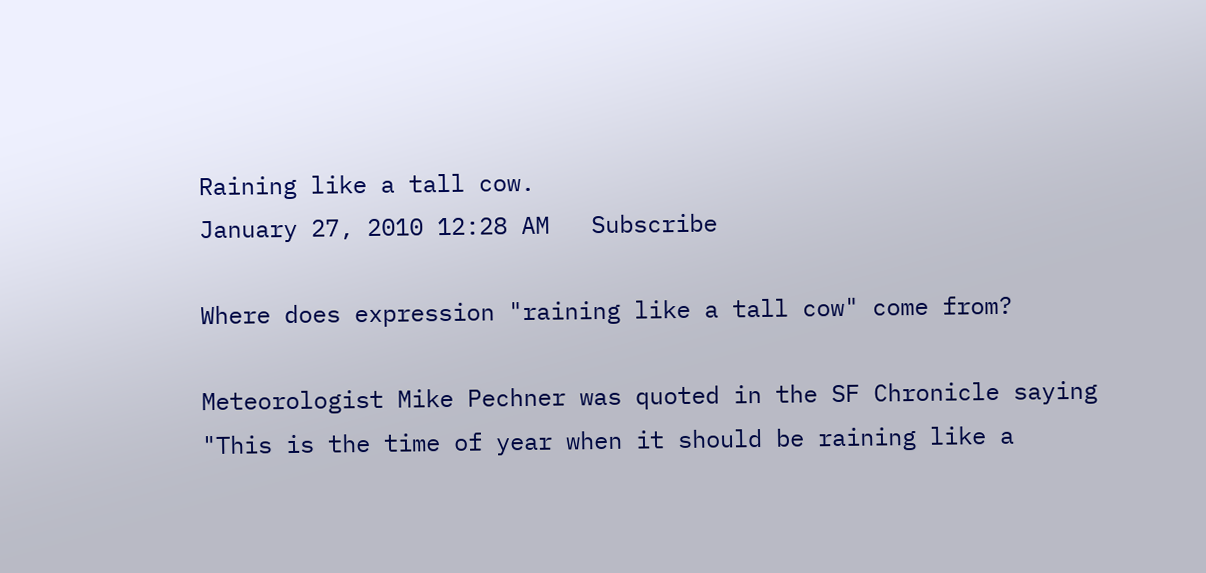Raining like a tall cow.
January 27, 2010 12:28 AM   Subscribe

Where does expression "raining like a tall cow" come from?

Meteorologist Mike Pechner was quoted in the SF Chronicle saying "This is the time of year when it should be raining like a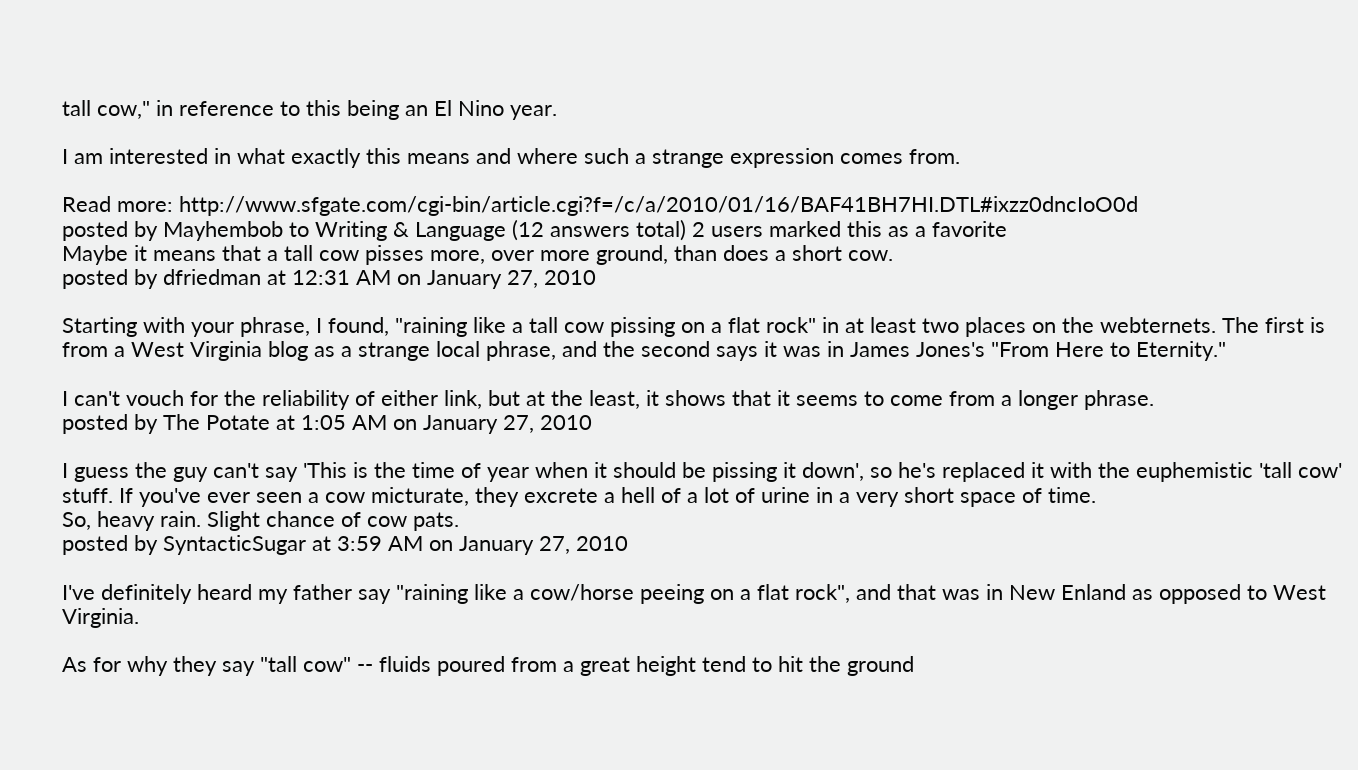tall cow," in reference to this being an El Nino year.

I am interested in what exactly this means and where such a strange expression comes from.

Read more: http://www.sfgate.com/cgi-bin/article.cgi?f=/c/a/2010/01/16/BAF41BH7HI.DTL#ixzz0dncIoO0d
posted by Mayhembob to Writing & Language (12 answers total) 2 users marked this as a favorite
Maybe it means that a tall cow pisses more, over more ground, than does a short cow.
posted by dfriedman at 12:31 AM on January 27, 2010

Starting with your phrase, I found, "raining like a tall cow pissing on a flat rock" in at least two places on the webternets. The first is from a West Virginia blog as a strange local phrase, and the second says it was in James Jones's "From Here to Eternity."

I can't vouch for the reliability of either link, but at the least, it shows that it seems to come from a longer phrase.
posted by The Potate at 1:05 AM on January 27, 2010

I guess the guy can't say 'This is the time of year when it should be pissing it down', so he's replaced it with the euphemistic 'tall cow' stuff. If you've ever seen a cow micturate, they excrete a hell of a lot of urine in a very short space of time.
So, heavy rain. Slight chance of cow pats.
posted by SyntacticSugar at 3:59 AM on January 27, 2010

I've definitely heard my father say "raining like a cow/horse peeing on a flat rock", and that was in New Enland as opposed to West Virginia.

As for why they say "tall cow" -- fluids poured from a great height tend to hit the ground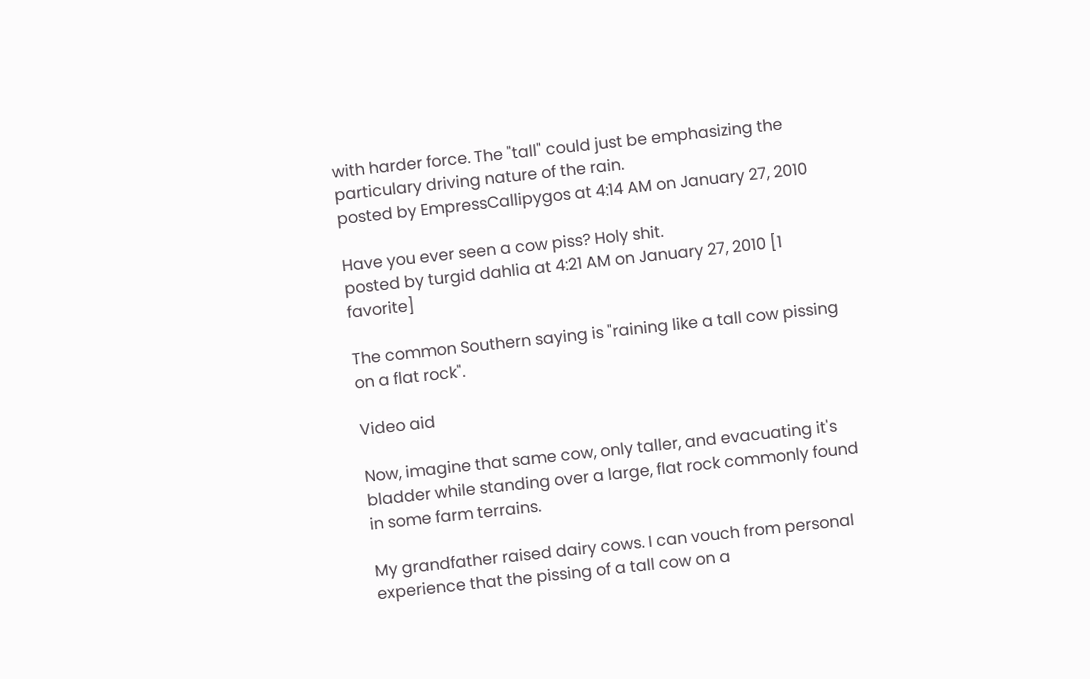with harder force. The "tall" could just be emphasizing the particulary driving nature of the rain.
posted by EmpressCallipygos at 4:14 AM on January 27, 2010

Have you ever seen a cow piss? Holy shit.
posted by turgid dahlia at 4:21 AM on January 27, 2010 [1 favorite]

The common Southern saying is "raining like a tall cow pissing on a flat rock".

Video aid

Now, imagine that same cow, only taller, and evacuating it's bladder while standing over a large, flat rock commonly found in some farm terrains.

My grandfather raised dairy cows. I can vouch from personal experience that the pissing of a tall cow on a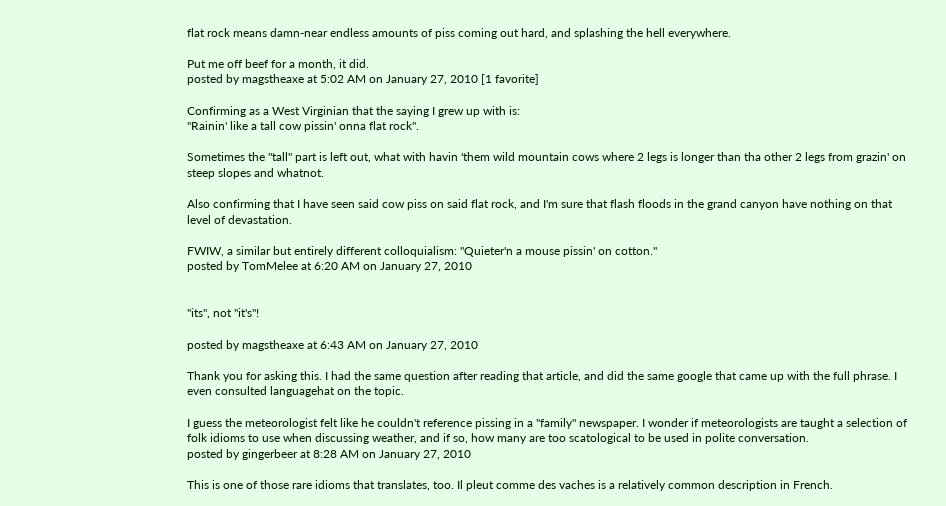flat rock means damn-near endless amounts of piss coming out hard, and splashing the hell everywhere.

Put me off beef for a month, it did.
posted by magstheaxe at 5:02 AM on January 27, 2010 [1 favorite]

Confirming as a West Virginian that the saying I grew up with is:
"Rainin' like a tall cow pissin' onna flat rock".

Sometimes the "tall" part is left out, what with havin 'them wild mountain cows where 2 legs is longer than tha other 2 legs from grazin' on steep slopes and whatnot.

Also confirming that I have seen said cow piss on said flat rock, and I'm sure that flash floods in the grand canyon have nothing on that level of devastation.

FWIW, a similar but entirely different colloquialism: "Quieter'n a mouse pissin' on cotton."
posted by TomMelee at 6:20 AM on January 27, 2010


"its", not "it's"!

posted by magstheaxe at 6:43 AM on January 27, 2010

Thank you for asking this. I had the same question after reading that article, and did the same google that came up with the full phrase. I even consulted languagehat on the topic.

I guess the meteorologist felt like he couldn't reference pissing in a "family" newspaper. I wonder if meteorologists are taught a selection of folk idioms to use when discussing weather, and if so, how many are too scatological to be used in polite conversation.
posted by gingerbeer at 8:28 AM on January 27, 2010

This is one of those rare idioms that translates, too. Il pleut comme des vaches is a relatively common description in French.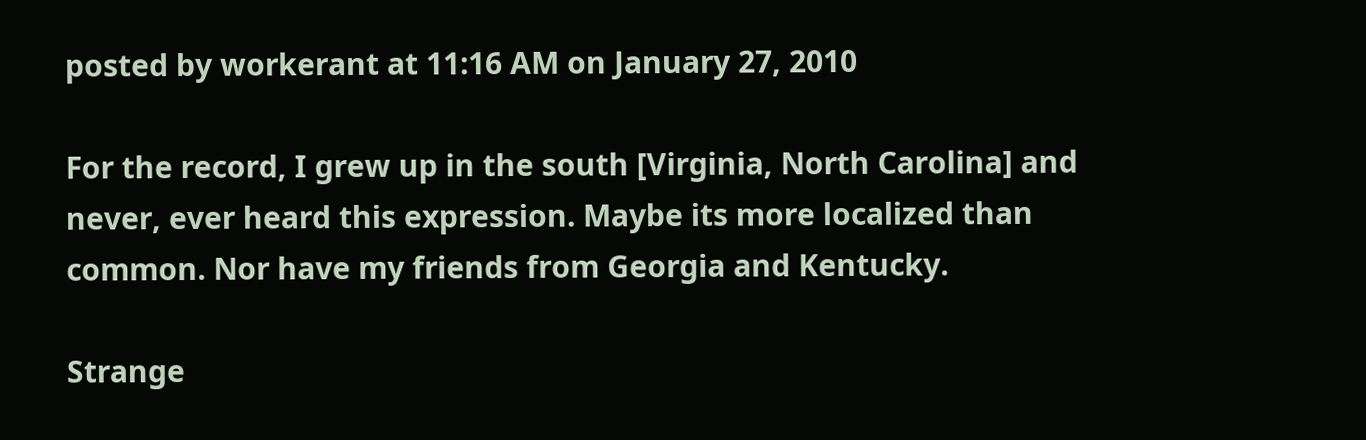posted by workerant at 11:16 AM on January 27, 2010

For the record, I grew up in the south [Virginia, North Carolina] and never, ever heard this expression. Maybe its more localized than common. Nor have my friends from Georgia and Kentucky.

Strange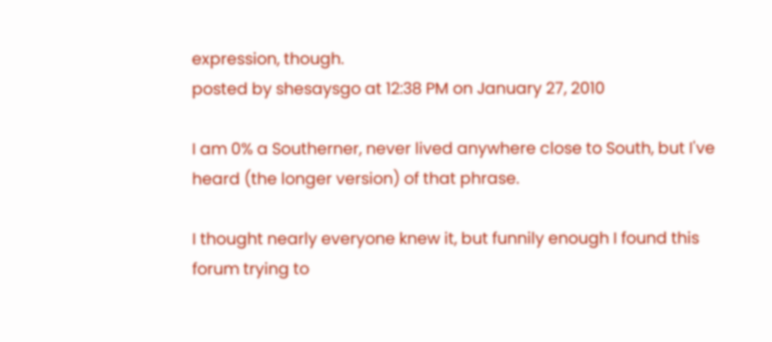expression, though.
posted by shesaysgo at 12:38 PM on January 27, 2010

I am 0% a Southerner, never lived anywhere close to South, but I've heard (the longer version) of that phrase.

I thought nearly everyone knew it, but funnily enough I found this forum trying to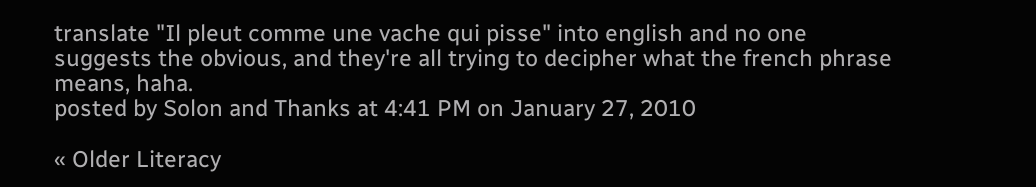translate "Il pleut comme une vache qui pisse" into english and no one suggests the obvious, and they're all trying to decipher what the french phrase means, haha.
posted by Solon and Thanks at 4:41 PM on January 27, 2010

« Older Literacy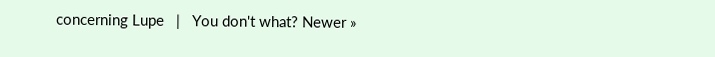concerning Lupe   |   You don't what? Newer »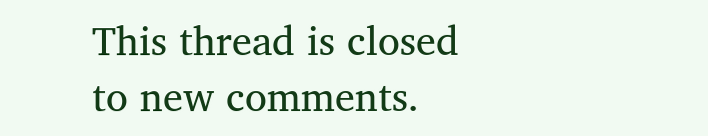This thread is closed to new comments.